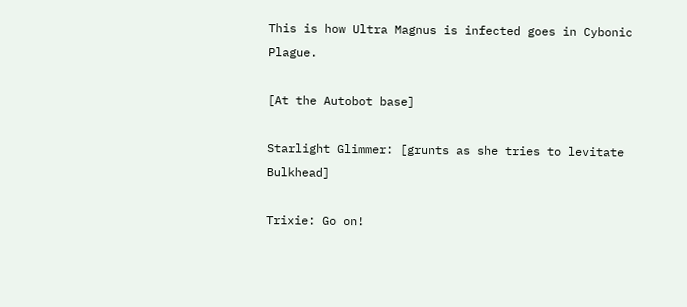This is how Ultra Magnus is infected goes in Cybonic Plague.

[At the Autobot base]

Starlight Glimmer: [grunts as she tries to levitate Bulkhead]

Trixie: Go on!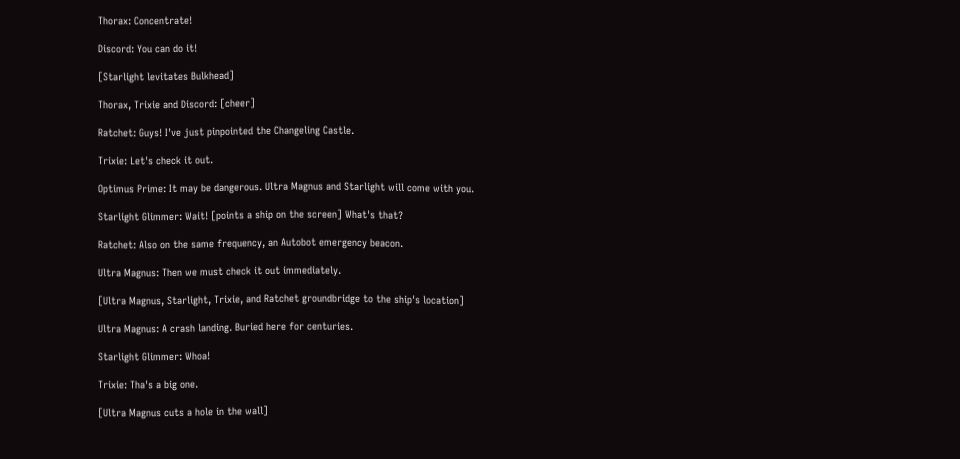Thorax: Concentrate!

Discord: You can do it!

[Starlight levitates Bulkhead]

Thorax, Trixie and Discord: [cheer]

Ratchet: Guys! I've just pinpointed the Changeling Castle.

Trixie: Let's check it out.

Optimus Prime: It may be dangerous. Ultra Magnus and Starlight will come with you.

Starlight Glimmer: Wait! [points a ship on the screen] What's that?

Ratchet: Also on the same frequency, an Autobot emergency beacon.

Ultra Magnus: Then we must check it out immediately.

[Ultra Magnus, Starlight, Trixie, and Ratchet groundbridge to the ship's location]

Ultra Magnus: A crash landing. Buried here for centuries.

Starlight Glimmer: Whoa!

Trixie: Tha's a big one.

[Ultra Magnus cuts a hole in the wall]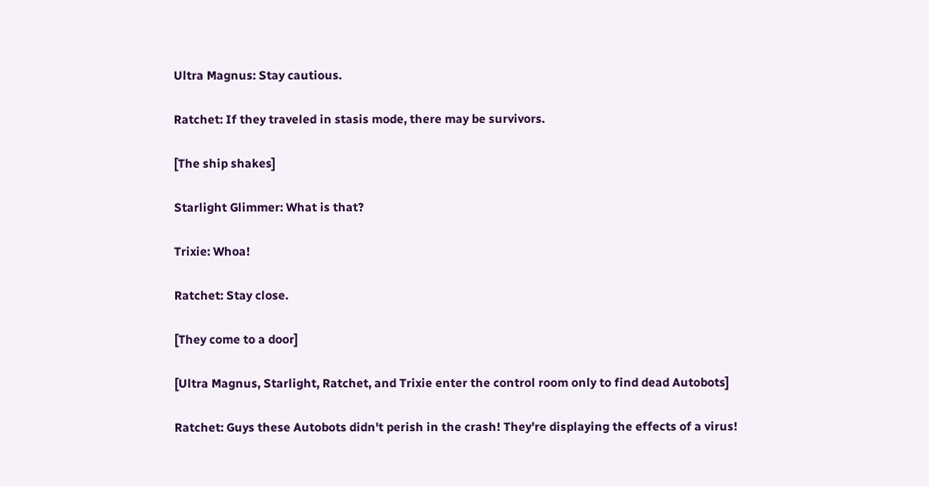Ultra Magnus: Stay cautious.

Ratchet: If they traveled in stasis mode, there may be survivors.

[The ship shakes]

Starlight Glimmer: What is that?

Trixie: Whoa!

Ratchet: Stay close.

[They come to a door]

[Ultra Magnus, Starlight, Ratchet, and Trixie enter the control room only to find dead Autobots]

Ratchet: Guys these Autobots didn't perish in the crash! They're displaying the effects of a virus!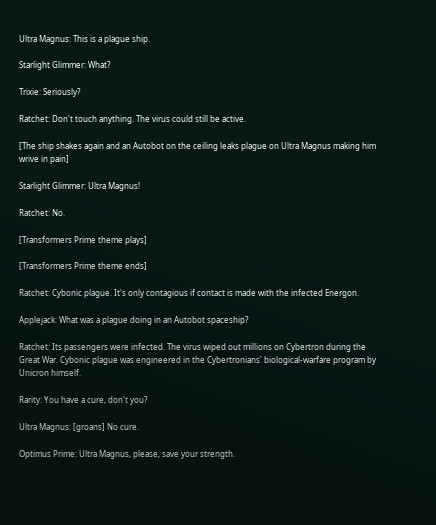Ultra Magnus: This is a plague ship.

Starlight Glimmer: What?

Trixie: Seriously?

Ratchet: Don't touch anything. The virus could still be active.

[The ship shakes again and an Autobot on the ceiling leaks plague on Ultra Magnus making him wrive in pain]

Starlight Glimmer: Ultra Magnus!

Ratchet: No.

[Transformers Prime theme plays]

[Transformers Prime theme ends]

Ratchet: Cybonic plague. It's only contagious if contact is made with the infected Energon.

Applejack: What was a plague doing in an Autobot spaceship?

Ratchet: Its passengers were infected. The virus wiped out millions on Cybertron during the Great War. Cybonic plague was engineered in the Cybertronians' biological-warfare program by Unicron himself.

Rarity: You have a cure, don't you?

Ultra Magnus: [groans] No cure.

Optimus Prime: Ultra Magnus, please, save your strength.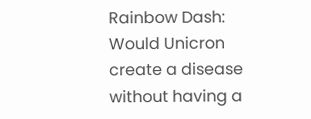Rainbow Dash: Would Unicron create a disease without having a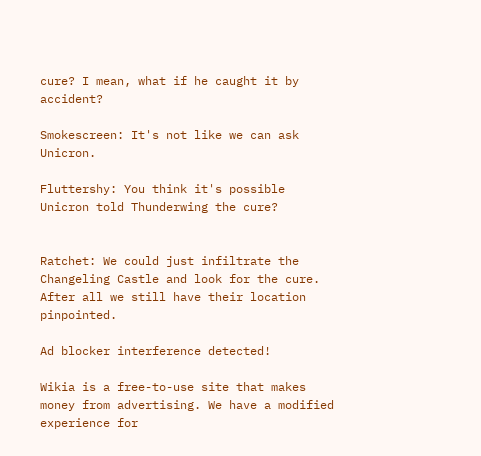cure? I mean, what if he caught it by accident?

Smokescreen: It's not like we can ask Unicron.

Fluttershy: You think it's possible Unicron told Thunderwing the cure?


Ratchet: We could just infiltrate the Changeling Castle and look for the cure. After all we still have their location pinpointed.

Ad blocker interference detected!

Wikia is a free-to-use site that makes money from advertising. We have a modified experience for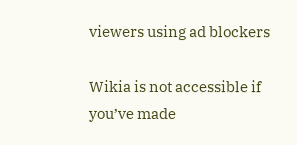viewers using ad blockers

Wikia is not accessible if you’ve made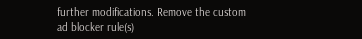further modifications. Remove the custom ad blocker rule(s)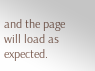and the page will load as expected.